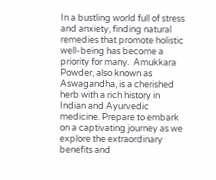In a bustling world full of stress and anxiety, finding natural remedies that promote holistic well-being has become a priority for many.  Amukkara Powder, also known as Aswagandha, is a cherished herb with a rich history in Indian and Ayurvedic medicine. Prepare to embark on a captivating journey as we explore the extraordinary benefits and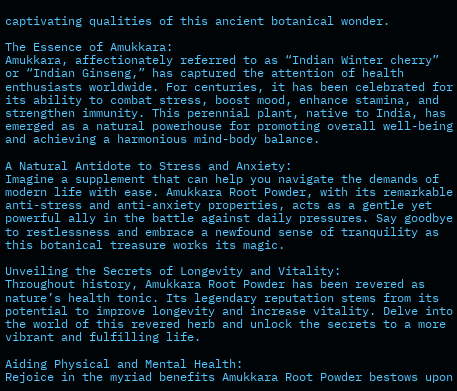captivating qualities of this ancient botanical wonder.

The Essence of Amukkara:
Amukkara, affectionately referred to as “Indian Winter cherry” or “Indian Ginseng,” has captured the attention of health enthusiasts worldwide. For centuries, it has been celebrated for its ability to combat stress, boost mood, enhance stamina, and strengthen immunity. This perennial plant, native to India, has emerged as a natural powerhouse for promoting overall well-being and achieving a harmonious mind-body balance.

A Natural Antidote to Stress and Anxiety:
Imagine a supplement that can help you navigate the demands of modern life with ease. Amukkara Root Powder, with its remarkable anti-stress and anti-anxiety properties, acts as a gentle yet powerful ally in the battle against daily pressures. Say goodbye to restlessness and embrace a newfound sense of tranquility as this botanical treasure works its magic.

Unveiling the Secrets of Longevity and Vitality:
Throughout history, Amukkara Root Powder has been revered as nature’s health tonic. Its legendary reputation stems from its potential to improve longevity and increase vitality. Delve into the world of this revered herb and unlock the secrets to a more vibrant and fulfilling life.

Aiding Physical and Mental Health:
Rejoice in the myriad benefits Amukkara Root Powder bestows upon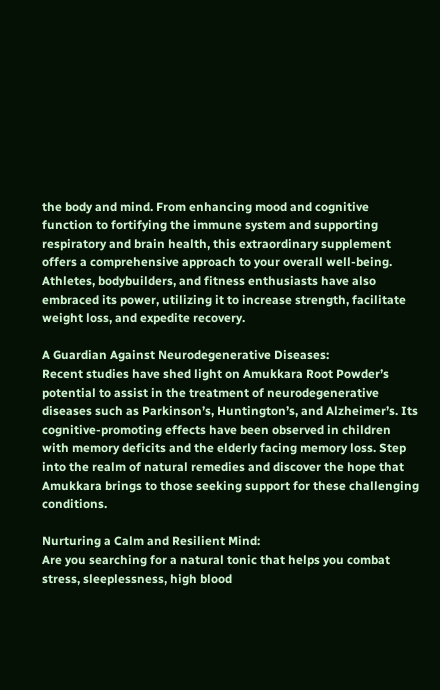the body and mind. From enhancing mood and cognitive function to fortifying the immune system and supporting respiratory and brain health, this extraordinary supplement offers a comprehensive approach to your overall well-being. Athletes, bodybuilders, and fitness enthusiasts have also embraced its power, utilizing it to increase strength, facilitate weight loss, and expedite recovery.

A Guardian Against Neurodegenerative Diseases:
Recent studies have shed light on Amukkara Root Powder’s potential to assist in the treatment of neurodegenerative diseases such as Parkinson’s, Huntington’s, and Alzheimer’s. Its cognitive-promoting effects have been observed in children with memory deficits and the elderly facing memory loss. Step into the realm of natural remedies and discover the hope that Amukkara brings to those seeking support for these challenging conditions.

Nurturing a Calm and Resilient Mind:
Are you searching for a natural tonic that helps you combat stress, sleeplessness, high blood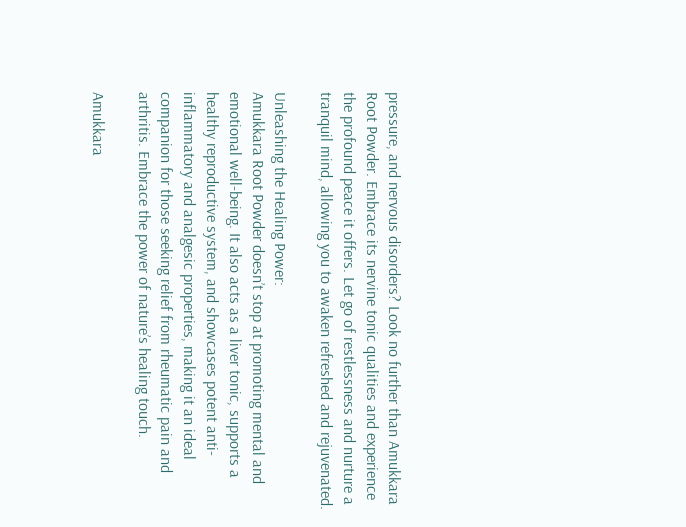pressure, and nervous disorders? Look no further than Amukkara Root Powder. Embrace its nervine tonic qualities and experience the profound peace it offers. Let go of restlessness and nurture a tranquil mind, allowing you to awaken refreshed and rejuvenated.

Unleashing the Healing Power:
Amukkara Root Powder doesn’t stop at promoting mental and emotional well-being. It also acts as a liver tonic, supports a healthy reproductive system, and showcases potent anti-inflammatory and analgesic properties, making it an ideal companion for those seeking relief from rheumatic pain and arthritis. Embrace the power of nature’s healing touch.

Amukkara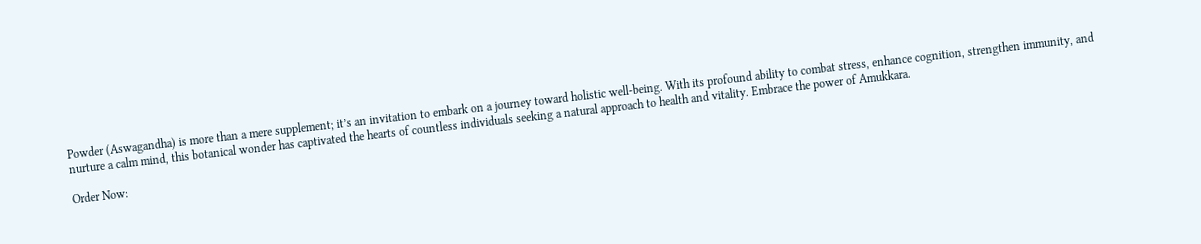Powder (Aswagandha) is more than a mere supplement; it’s an invitation to embark on a journey toward holistic well-being. With its profound ability to combat stress, enhance cognition, strengthen immunity, and nurture a calm mind, this botanical wonder has captivated the hearts of countless individuals seeking a natural approach to health and vitality. Embrace the power of Amukkara.

Order Now: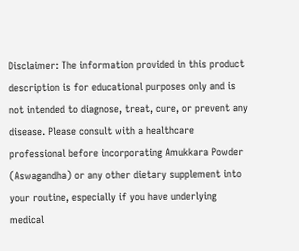Disclaimer: The information provided in this product description is for educational purposes only and is not intended to diagnose, treat, cure, or prevent any disease. Please consult with a healthcare professional before incorporating Amukkara Powder (Aswagandha) or any other dietary supplement into your routine, especially if you have underlying medical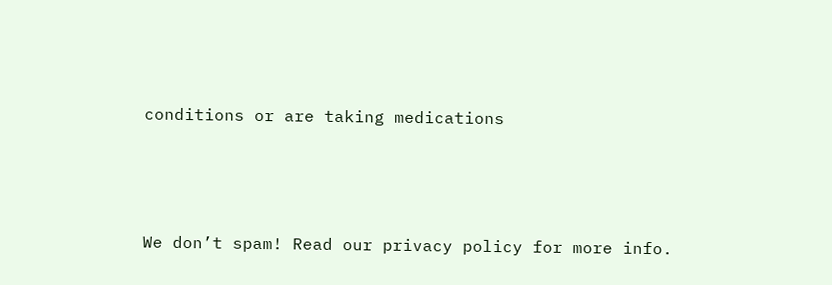conditions or are taking medications



We don’t spam! Read our privacy policy for more info.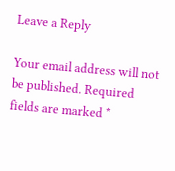Leave a Reply

Your email address will not be published. Required fields are marked *